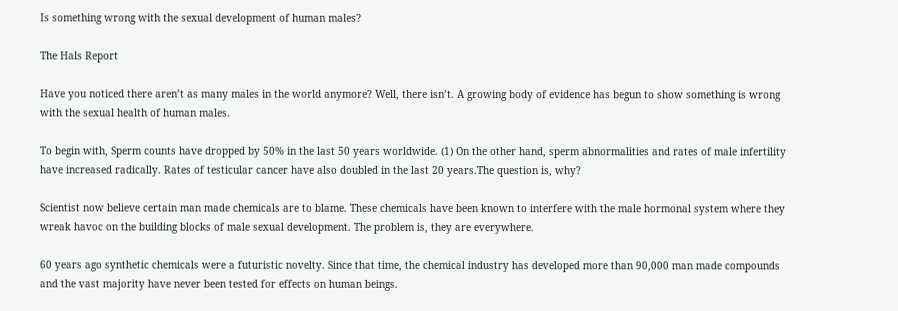Is something wrong with the sexual development of human males?

The Hals Report

Have you noticed there aren’t as many males in the world anymore? Well, there isn’t. A growing body of evidence has begun to show something is wrong with the sexual health of human males.

To begin with, Sperm counts have dropped by 50% in the last 50 years worldwide. (1) On the other hand, sperm abnormalities and rates of male infertility have increased radically. Rates of testicular cancer have also doubled in the last 20 years.The question is, why?

Scientist now believe certain man made chemicals are to blame. These chemicals have been known to interfere with the male hormonal system where they wreak havoc on the building blocks of male sexual development. The problem is, they are everywhere.

60 years ago synthetic chemicals were a futuristic novelty. Since that time, the chemical industry has developed more than 90,000 man made compounds and the vast majority have never been tested for effects on human beings.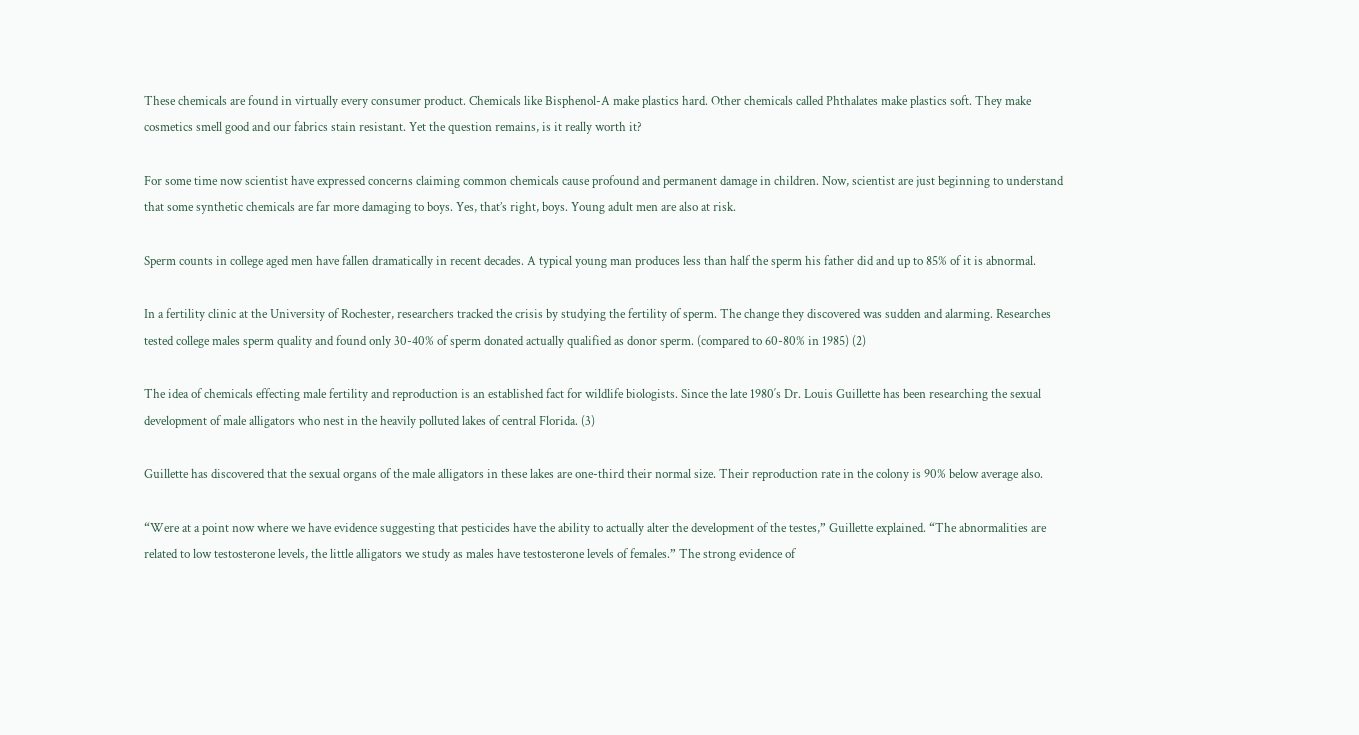These chemicals are found in virtually every consumer product. Chemicals like Bisphenol-A make plastics hard. Other chemicals called Phthalates make plastics soft. They make cosmetics smell good and our fabrics stain resistant. Yet the question remains, is it really worth it?

For some time now scientist have expressed concerns claiming common chemicals cause profound and permanent damage in children. Now, scientist are just beginning to understand that some synthetic chemicals are far more damaging to boys. Yes, that’s right, boys. Young adult men are also at risk.

Sperm counts in college aged men have fallen dramatically in recent decades. A typical young man produces less than half the sperm his father did and up to 85% of it is abnormal.

In a fertility clinic at the University of Rochester, researchers tracked the crisis by studying the fertility of sperm. The change they discovered was sudden and alarming. Researches tested college males sperm quality and found only 30-40% of sperm donated actually qualified as donor sperm. (compared to 60-80% in 1985) (2)

The idea of chemicals effecting male fertility and reproduction is an established fact for wildlife biologists. Since the late 1980′s Dr. Louis Guillette has been researching the sexual development of male alligators who nest in the heavily polluted lakes of central Florida. (3)

Guillette has discovered that the sexual organs of the male alligators in these lakes are one-third their normal size. Their reproduction rate in the colony is 90% below average also.

“Were at a point now where we have evidence suggesting that pesticides have the ability to actually alter the development of the testes,” Guillette explained. “The abnormalities are related to low testosterone levels, the little alligators we study as males have testosterone levels of females.” The strong evidence of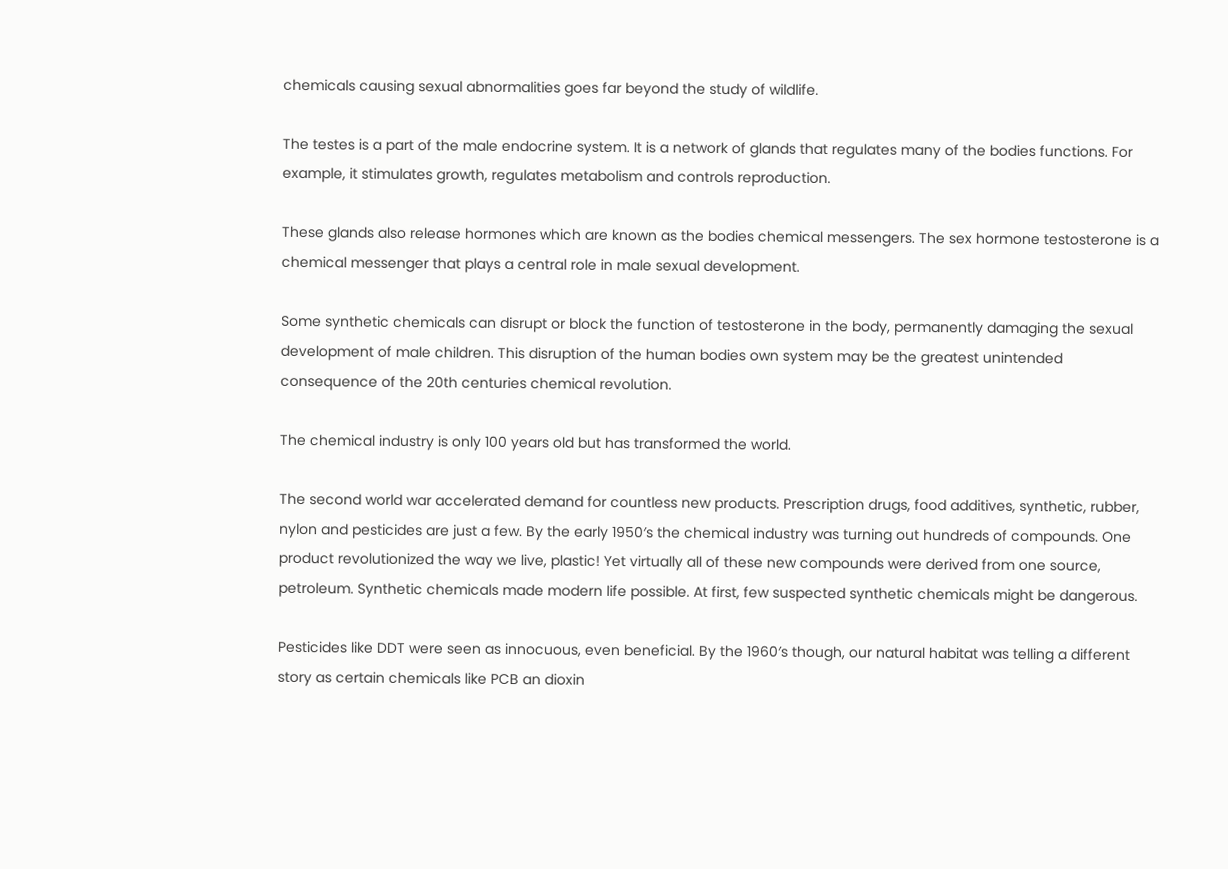chemicals causing sexual abnormalities goes far beyond the study of wildlife.

The testes is a part of the male endocrine system. It is a network of glands that regulates many of the bodies functions. For example, it stimulates growth, regulates metabolism and controls reproduction.

These glands also release hormones which are known as the bodies chemical messengers. The sex hormone testosterone is a chemical messenger that plays a central role in male sexual development.

Some synthetic chemicals can disrupt or block the function of testosterone in the body, permanently damaging the sexual development of male children. This disruption of the human bodies own system may be the greatest unintended consequence of the 20th centuries chemical revolution.

The chemical industry is only 100 years old but has transformed the world.

The second world war accelerated demand for countless new products. Prescription drugs, food additives, synthetic, rubber, nylon and pesticides are just a few. By the early 1950′s the chemical industry was turning out hundreds of compounds. One product revolutionized the way we live, plastic! Yet virtually all of these new compounds were derived from one source, petroleum. Synthetic chemicals made modern life possible. At first, few suspected synthetic chemicals might be dangerous.

Pesticides like DDT were seen as innocuous, even beneficial. By the 1960′s though, our natural habitat was telling a different story as certain chemicals like PCB an dioxin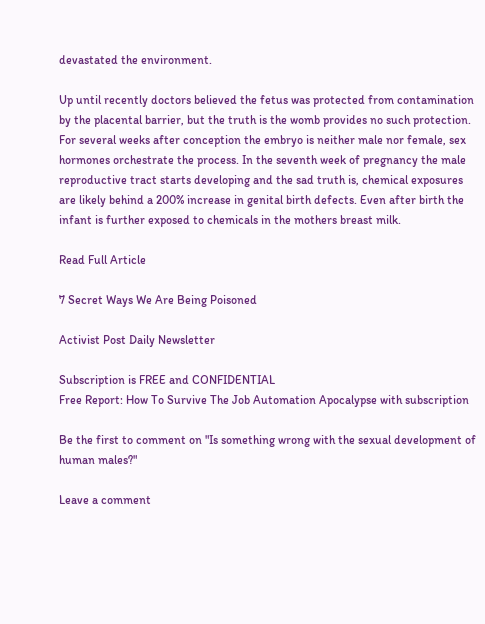devastated the environment.

Up until recently doctors believed the fetus was protected from contamination by the placental barrier, but the truth is the womb provides no such protection. For several weeks after conception the embryo is neither male nor female, sex hormones orchestrate the process. In the seventh week of pregnancy the male reproductive tract starts developing and the sad truth is, chemical exposures are likely behind a 200% increase in genital birth defects. Even after birth the infant is further exposed to chemicals in the mothers breast milk.

Read Full Article

7 Secret Ways We Are Being Poisoned

Activist Post Daily Newsletter

Subscription is FREE and CONFIDENTIAL
Free Report: How To Survive The Job Automation Apocalypse with subscription

Be the first to comment on "Is something wrong with the sexual development of human males?"

Leave a comment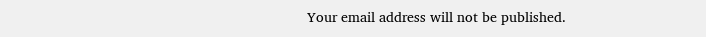Your email address will not be published.